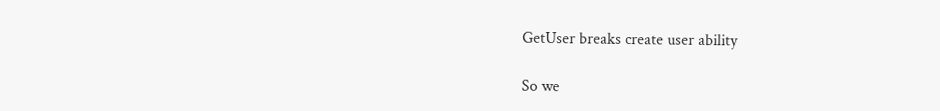GetUser breaks create user ability

So we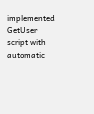implemented GetUser script with automatic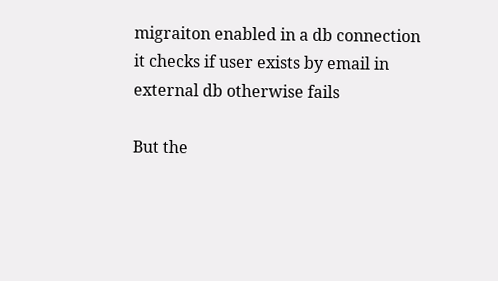migraiton enabled in a db connection
it checks if user exists by email in external db otherwise fails

But the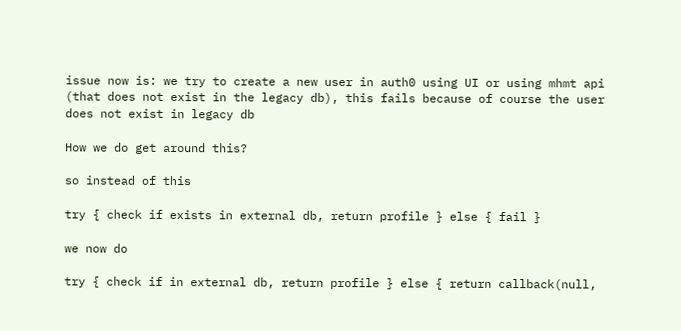issue now is: we try to create a new user in auth0 using UI or using mhmt api (that does not exist in the legacy db), this fails because of course the user does not exist in legacy db

How we do get around this?

so instead of this

try { check if exists in external db, return profile } else { fail }

we now do

try { check if in external db, return profile } else { return callback(null,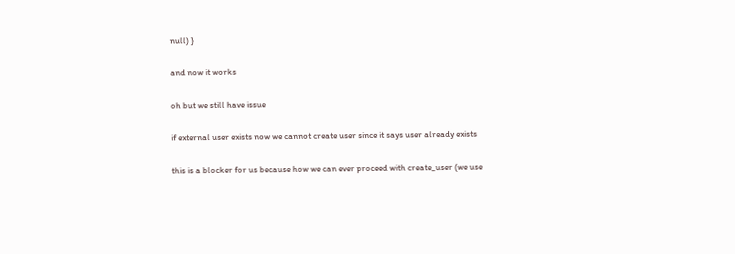null) }

and now it works

oh but we still have issue

if external user exists now we cannot create user since it says user already exists

this is a blocker for us because how we can ever proceed with create_user (we use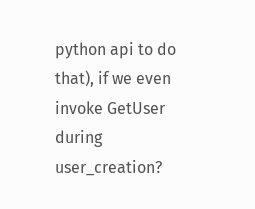python api to do that), if we even invoke GetUser during user_creation?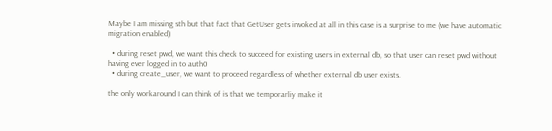Maybe I am missing sth but that fact that GetUser gets invoked at all in this case is a surprise to me (we have automatic migration enabled)

  • during reset pwd, we want this check to succeed for existing users in external db, so that user can reset pwd without having ever logged in to auth0
  • during create_user, we want to proceed regardless of whether external db user exists.

the only workaround I can think of is that we temporarliy make it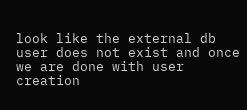look like the external db user does not exist and once we are done with user creation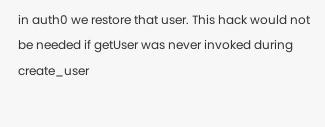in auth0 we restore that user. This hack would not be needed if getUser was never invoked during create_user